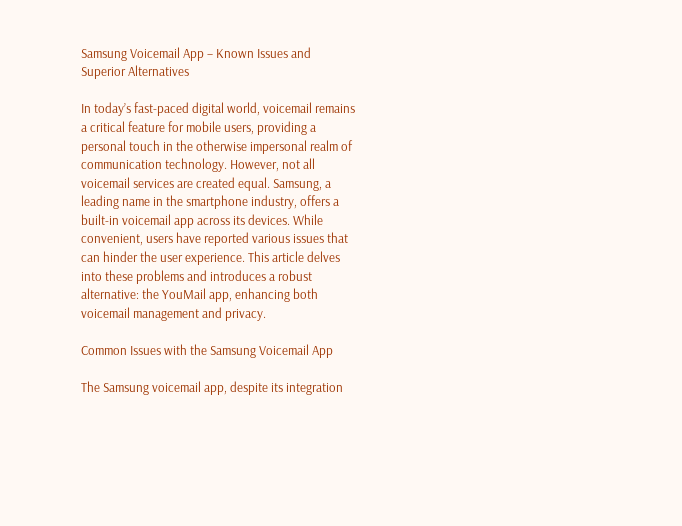Samsung Voicemail App – Known Issues and Superior Alternatives

In today’s fast-paced digital world, voicemail remains a critical feature for mobile users, providing a personal touch in the otherwise impersonal realm of communication technology. However, not all voicemail services are created equal. Samsung, a leading name in the smartphone industry, offers a built-in voicemail app across its devices. While convenient, users have reported various issues that can hinder the user experience. This article delves into these problems and introduces a robust alternative: the YouMail app, enhancing both voicemail management and privacy.

Common Issues with the Samsung Voicemail App

The Samsung voicemail app, despite its integration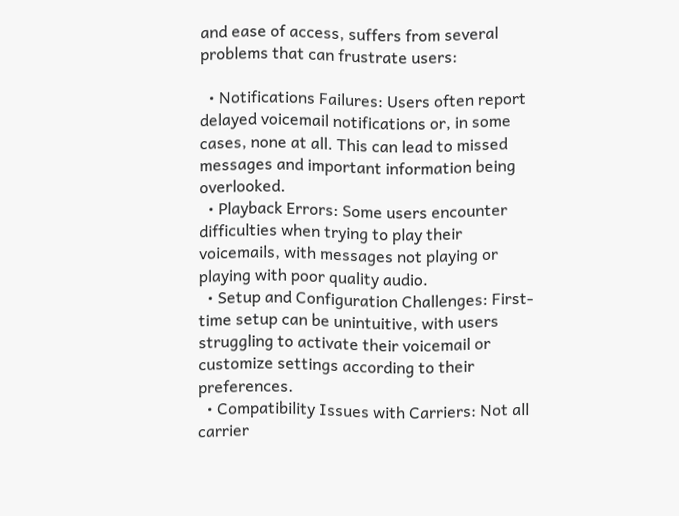and ease of access, suffers from several problems that can frustrate users:

  • Notifications Failures: Users often report delayed voicemail notifications or, in some cases, none at all. This can lead to missed messages and important information being overlooked.
  • Playback Errors: Some users encounter difficulties when trying to play their voicemails, with messages not playing or playing with poor quality audio.
  • Setup and Configuration Challenges: First-time setup can be unintuitive, with users struggling to activate their voicemail or customize settings according to their preferences.
  • Compatibility Issues with Carriers: Not all carrier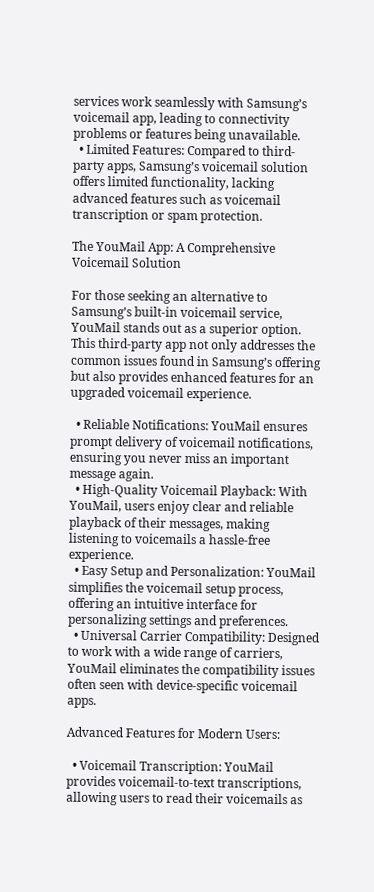services work seamlessly with Samsung’s voicemail app, leading to connectivity problems or features being unavailable.
  • Limited Features: Compared to third-party apps, Samsung’s voicemail solution offers limited functionality, lacking advanced features such as voicemail transcription or spam protection.

The YouMail App: A Comprehensive Voicemail Solution

For those seeking an alternative to Samsung’s built-in voicemail service, YouMail stands out as a superior option. This third-party app not only addresses the common issues found in Samsung’s offering but also provides enhanced features for an upgraded voicemail experience.

  • Reliable Notifications: YouMail ensures prompt delivery of voicemail notifications, ensuring you never miss an important message again.
  • High-Quality Voicemail Playback: With YouMail, users enjoy clear and reliable playback of their messages, making listening to voicemails a hassle-free experience.
  • Easy Setup and Personalization: YouMail simplifies the voicemail setup process, offering an intuitive interface for personalizing settings and preferences.
  • Universal Carrier Compatibility: Designed to work with a wide range of carriers, YouMail eliminates the compatibility issues often seen with device-specific voicemail apps.

Advanced Features for Modern Users:

  • Voicemail Transcription: YouMail provides voicemail-to-text transcriptions, allowing users to read their voicemails as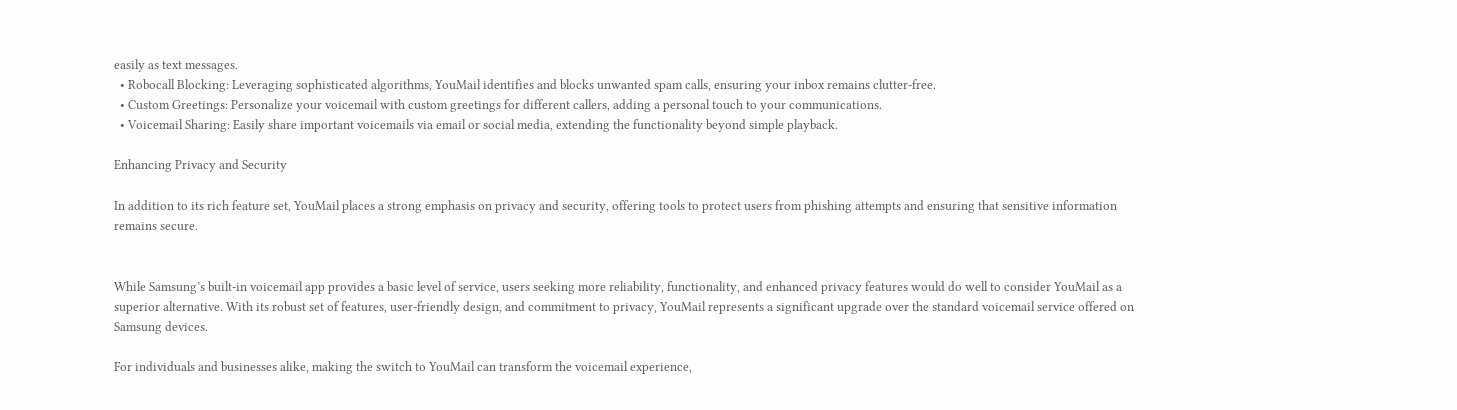easily as text messages.
  • Robocall Blocking: Leveraging sophisticated algorithms, YouMail identifies and blocks unwanted spam calls, ensuring your inbox remains clutter-free.
  • Custom Greetings: Personalize your voicemail with custom greetings for different callers, adding a personal touch to your communications.
  • Voicemail Sharing: Easily share important voicemails via email or social media, extending the functionality beyond simple playback.

Enhancing Privacy and Security

In addition to its rich feature set, YouMail places a strong emphasis on privacy and security, offering tools to protect users from phishing attempts and ensuring that sensitive information remains secure.


While Samsung’s built-in voicemail app provides a basic level of service, users seeking more reliability, functionality, and enhanced privacy features would do well to consider YouMail as a superior alternative. With its robust set of features, user-friendly design, and commitment to privacy, YouMail represents a significant upgrade over the standard voicemail service offered on Samsung devices.

For individuals and businesses alike, making the switch to YouMail can transform the voicemail experience,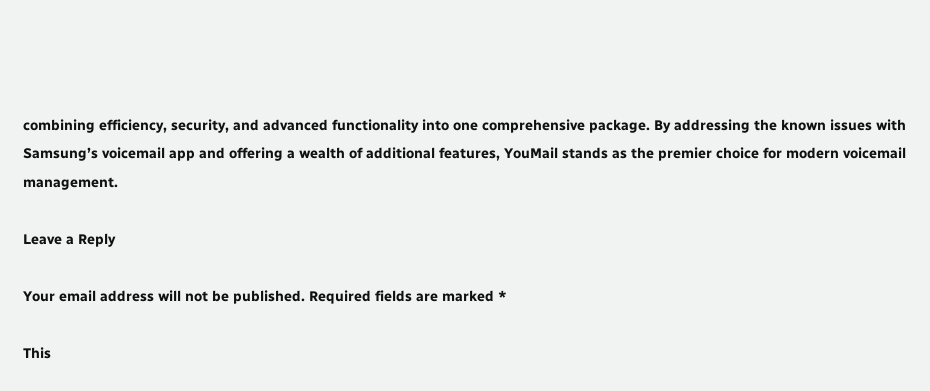combining efficiency, security, and advanced functionality into one comprehensive package. By addressing the known issues with Samsung’s voicemail app and offering a wealth of additional features, YouMail stands as the premier choice for modern voicemail management.

Leave a Reply

Your email address will not be published. Required fields are marked *

This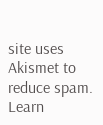site uses Akismet to reduce spam. Learn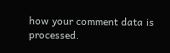how your comment data is processed.